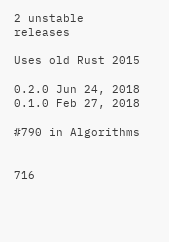2 unstable releases

Uses old Rust 2015

0.2.0 Jun 24, 2018
0.1.0 Feb 27, 2018

#790 in Algorithms


716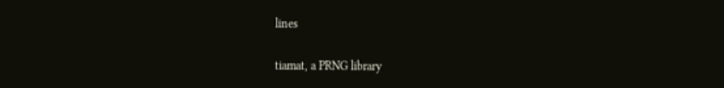lines

tiamat, a PRNG library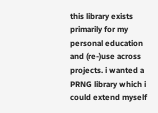this library exists primarily for my personal education and (re-)use across projects. i wanted a PRNG library which i could extend myself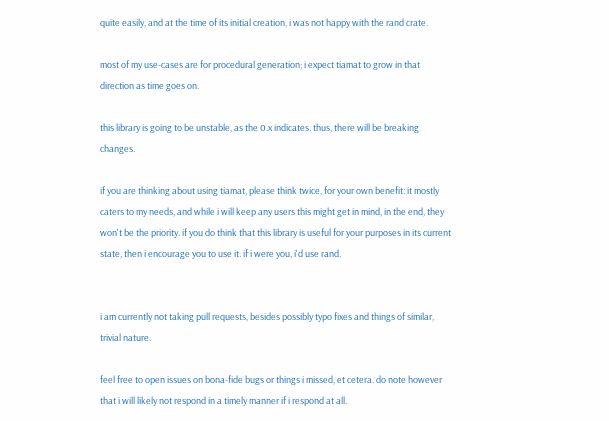quite easily, and at the time of its initial creation, i was not happy with the rand crate.

most of my use-cases are for procedural generation; i expect tiamat to grow in that direction as time goes on.

this library is going to be unstable, as the 0.x indicates. thus, there will be breaking changes.

if you are thinking about using tiamat, please think twice, for your own benefit: it mostly caters to my needs, and while i will keep any users this might get in mind, in the end, they won't be the priority. if you do think that this library is useful for your purposes in its current state, then i encourage you to use it. if i were you, i'd use rand.


i am currently not taking pull requests, besides possibly typo fixes and things of similar, trivial nature.

feel free to open issues on bona-fide bugs or things i missed, et cetera. do note however that i will likely not respond in a timely manner if i respond at all.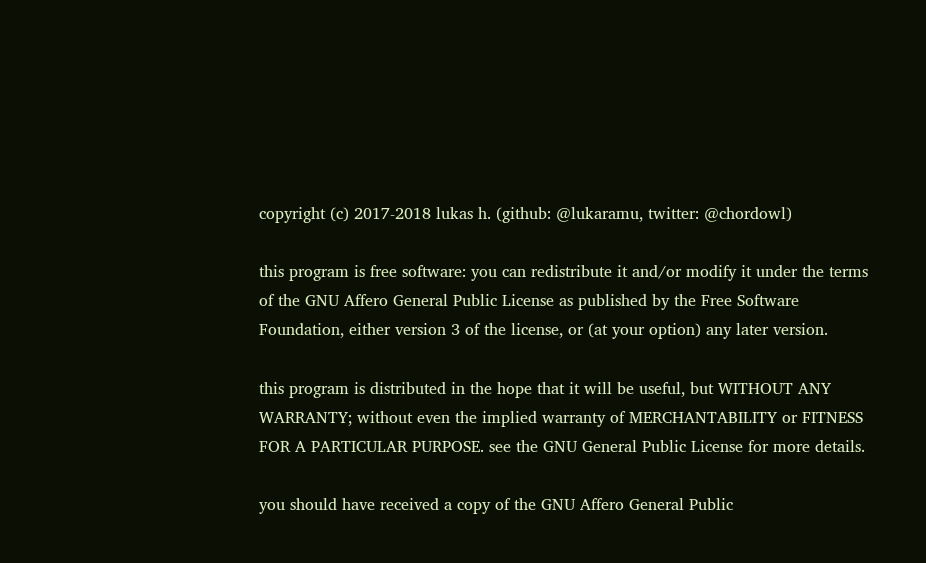copyright (c) 2017-2018 lukas h. (github: @lukaramu, twitter: @chordowl)

this program is free software: you can redistribute it and/or modify it under the terms of the GNU Affero General Public License as published by the Free Software Foundation, either version 3 of the license, or (at your option) any later version.

this program is distributed in the hope that it will be useful, but WITHOUT ANY WARRANTY; without even the implied warranty of MERCHANTABILITY or FITNESS FOR A PARTICULAR PURPOSE. see the GNU General Public License for more details.

you should have received a copy of the GNU Affero General Public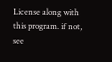License along with this program. if not, see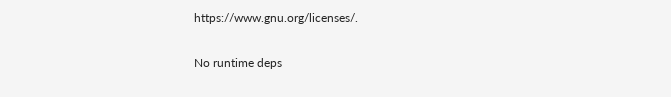https://www.gnu.org/licenses/.

No runtime deps